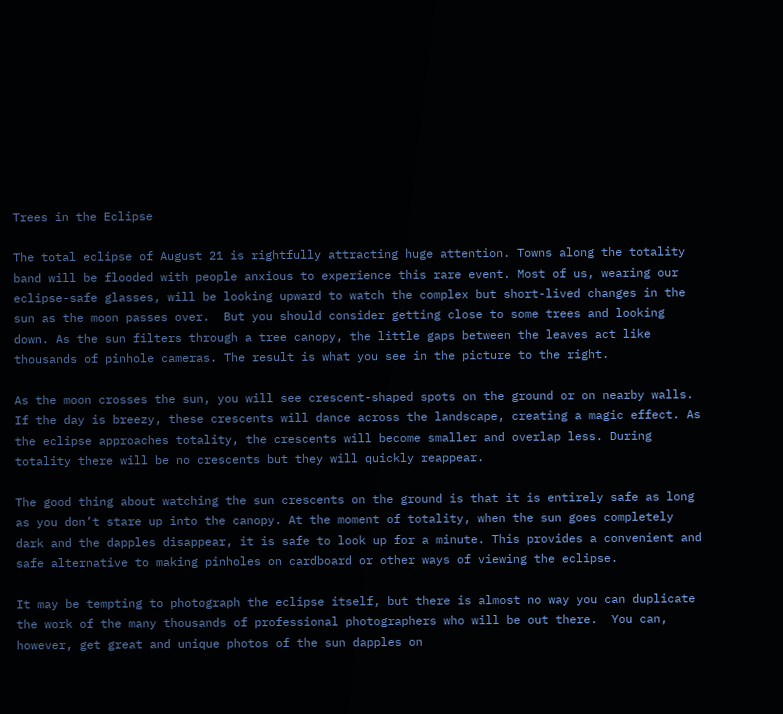Trees in the Eclipse

The total eclipse of August 21 is rightfully attracting huge attention. Towns along the totality band will be flooded with people anxious to experience this rare event. Most of us, wearing our eclipse-safe glasses, will be looking upward to watch the complex but short-lived changes in the sun as the moon passes over.  But you should consider getting close to some trees and looking down. As the sun filters through a tree canopy, the little gaps between the leaves act like thousands of pinhole cameras. The result is what you see in the picture to the right.

As the moon crosses the sun, you will see crescent-shaped spots on the ground or on nearby walls. If the day is breezy, these crescents will dance across the landscape, creating a magic effect. As the eclipse approaches totality, the crescents will become smaller and overlap less. During totality there will be no crescents but they will quickly reappear.

The good thing about watching the sun crescents on the ground is that it is entirely safe as long as you don’t stare up into the canopy. At the moment of totality, when the sun goes completely dark and the dapples disappear, it is safe to look up for a minute. This provides a convenient and safe alternative to making pinholes on cardboard or other ways of viewing the eclipse.

It may be tempting to photograph the eclipse itself, but there is almost no way you can duplicate the work of the many thousands of professional photographers who will be out there.  You can, however, get great and unique photos of the sun dapples on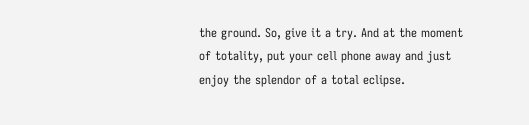the ground. So, give it a try. And at the moment of totality, put your cell phone away and just enjoy the splendor of a total eclipse.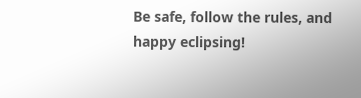Be safe, follow the rules, and happy eclipsing!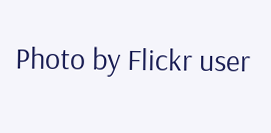Photo by Flickr user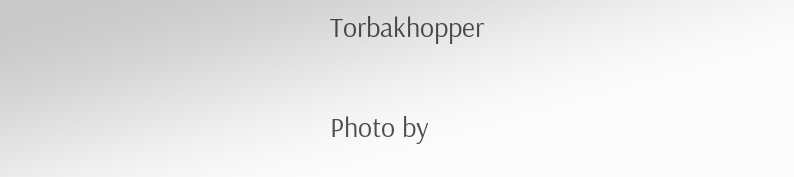Torbakhopper

Photo by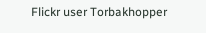Flickr user Torbakhopper